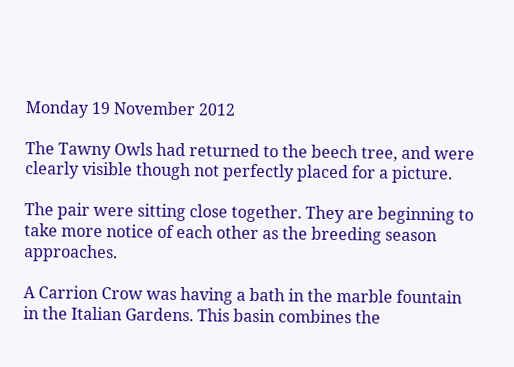Monday 19 November 2012

The Tawny Owls had returned to the beech tree, and were clearly visible though not perfectly placed for a picture.

The pair were sitting close together. They are beginning to take more notice of each other as the breeding season approaches.

A Carrion Crow was having a bath in the marble fountain in the Italian Gardens. This basin combines the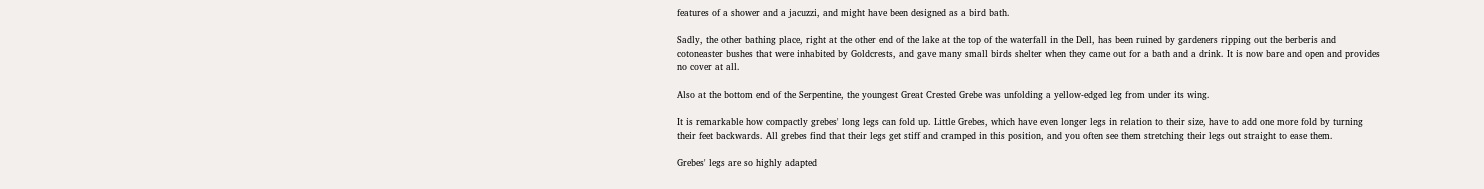features of a shower and a jacuzzi, and might have been designed as a bird bath.

Sadly, the other bathing place, right at the other end of the lake at the top of the waterfall in the Dell, has been ruined by gardeners ripping out the berberis and cotoneaster bushes that were inhabited by Goldcrests, and gave many small birds shelter when they came out for a bath and a drink. It is now bare and open and provides no cover at all.

Also at the bottom end of the Serpentine, the youngest Great Crested Grebe was unfolding a yellow-edged leg from under its wing.

It is remarkable how compactly grebes' long legs can fold up. Little Grebes, which have even longer legs in relation to their size, have to add one more fold by turning their feet backwards. All grebes find that their legs get stiff and cramped in this position, and you often see them stretching their legs out straight to ease them.

Grebes' legs are so highly adapted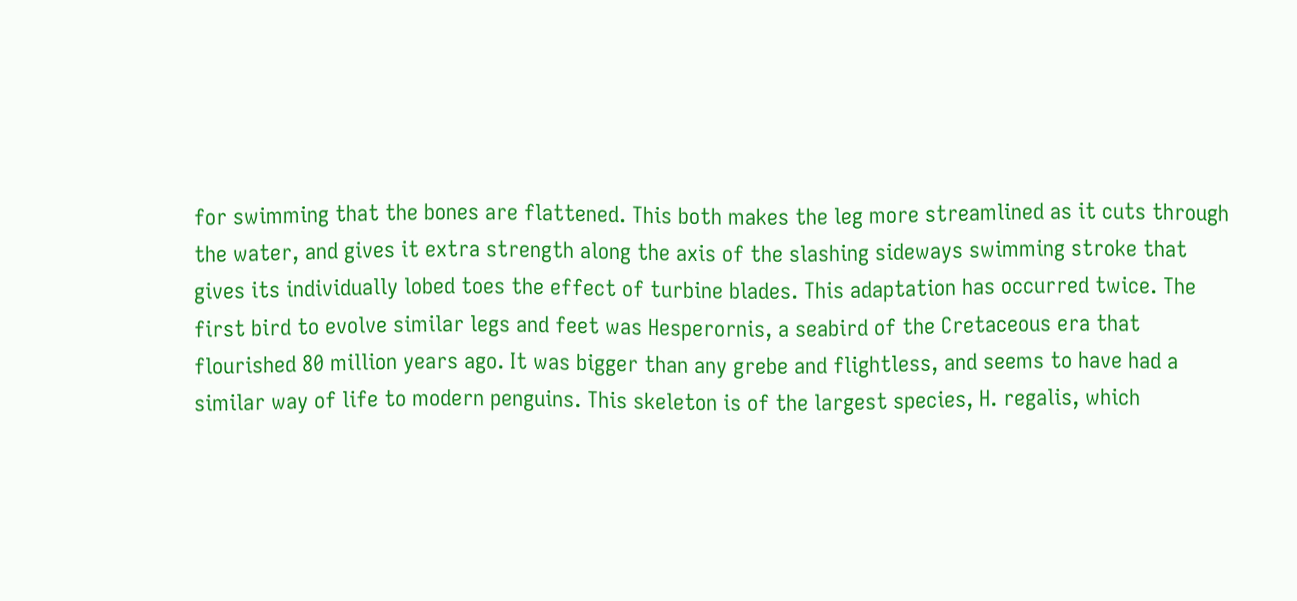for swimming that the bones are flattened. This both makes the leg more streamlined as it cuts through the water, and gives it extra strength along the axis of the slashing sideways swimming stroke that gives its individually lobed toes the effect of turbine blades. This adaptation has occurred twice. The first bird to evolve similar legs and feet was Hesperornis, a seabird of the Cretaceous era that flourished 80 million years ago. It was bigger than any grebe and flightless, and seems to have had a similar way of life to modern penguins. This skeleton is of the largest species, H. regalis, which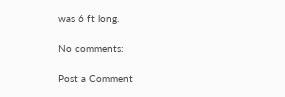was 6 ft long.

No comments:

Post a Comment